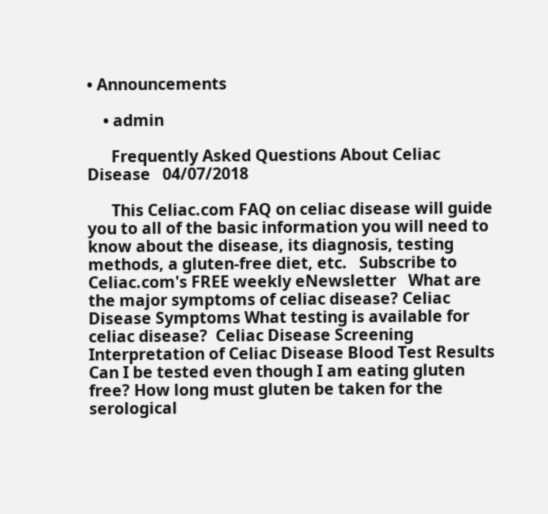• Announcements

    • admin

      Frequently Asked Questions About Celiac Disease   04/07/2018

      This Celiac.com FAQ on celiac disease will guide you to all of the basic information you will need to know about the disease, its diagnosis, testing methods, a gluten-free diet, etc.   Subscribe to Celiac.com's FREE weekly eNewsletter   What are the major symptoms of celiac disease? Celiac Disease Symptoms What testing is available for celiac disease?  Celiac Disease Screening Interpretation of Celiac Disease Blood Test Results Can I be tested even though I am eating gluten free? How long must gluten be taken for the serological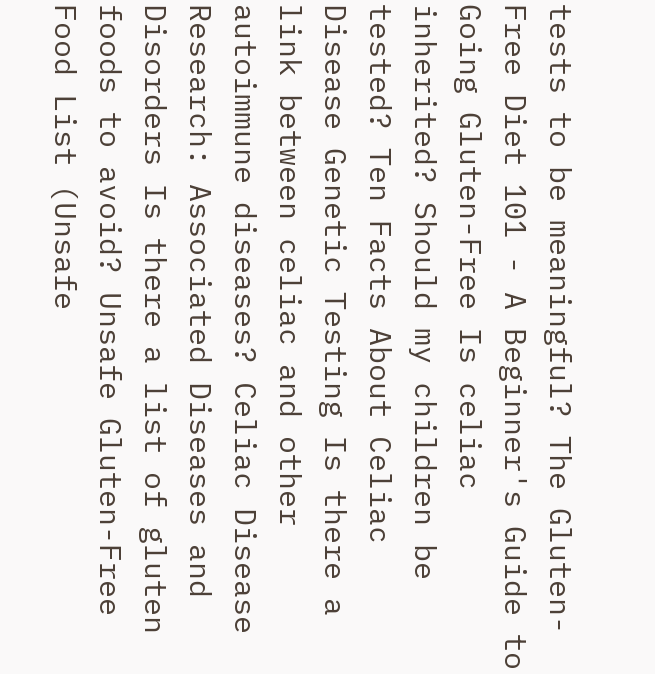tests to be meaningful? The Gluten-Free Diet 101 - A Beginner's Guide to Going Gluten-Free Is celiac inherited? Should my children be tested? Ten Facts About Celiac Disease Genetic Testing Is there a link between celiac and other autoimmune diseases? Celiac Disease Research: Associated Diseases and Disorders Is there a list of gluten foods to avoid? Unsafe Gluten-Free Food List (Unsafe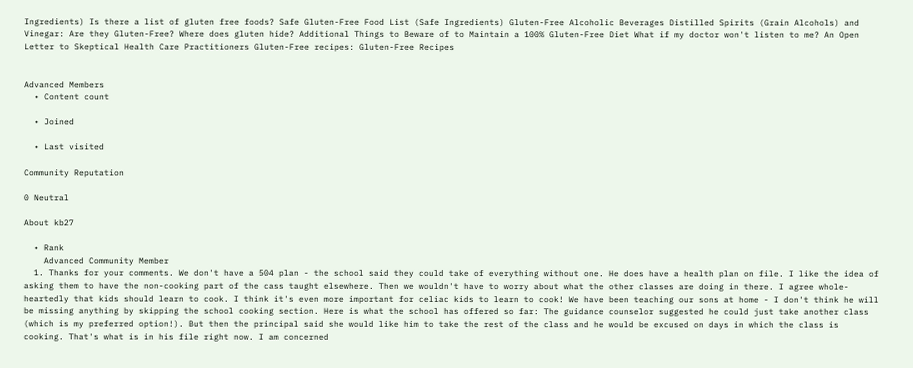Ingredients) Is there a list of gluten free foods? Safe Gluten-Free Food List (Safe Ingredients) Gluten-Free Alcoholic Beverages Distilled Spirits (Grain Alcohols) and Vinegar: Are they Gluten-Free? Where does gluten hide? Additional Things to Beware of to Maintain a 100% Gluten-Free Diet What if my doctor won't listen to me? An Open Letter to Skeptical Health Care Practitioners Gluten-Free recipes: Gluten-Free Recipes


Advanced Members
  • Content count

  • Joined

  • Last visited

Community Reputation

0 Neutral

About kb27

  • Rank
    Advanced Community Member
  1. Thanks for your comments. We don't have a 504 plan - the school said they could take of everything without one. He does have a health plan on file. I like the idea of asking them to have the non-cooking part of the cass taught elsewhere. Then we wouldn't have to worry about what the other classes are doing in there. I agree whole-heartedly that kids should learn to cook. I think it's even more important for celiac kids to learn to cook! We have been teaching our sons at home - I don't think he will be missing anything by skipping the school cooking section. Here is what the school has offered so far: The guidance counselor suggested he could just take another class (which is my preferred option!). But then the principal said she would like him to take the rest of the class and he would be excused on days in which the class is cooking. That's what is in his file right now. I am concerned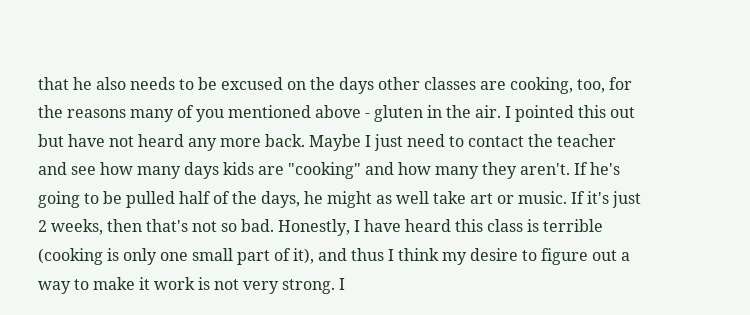that he also needs to be excused on the days other classes are cooking, too, for the reasons many of you mentioned above - gluten in the air. I pointed this out but have not heard any more back. Maybe I just need to contact the teacher and see how many days kids are "cooking" and how many they aren't. If he's going to be pulled half of the days, he might as well take art or music. If it's just 2 weeks, then that's not so bad. Honestly, I have heard this class is terrible (cooking is only one small part of it), and thus I think my desire to figure out a way to make it work is not very strong. I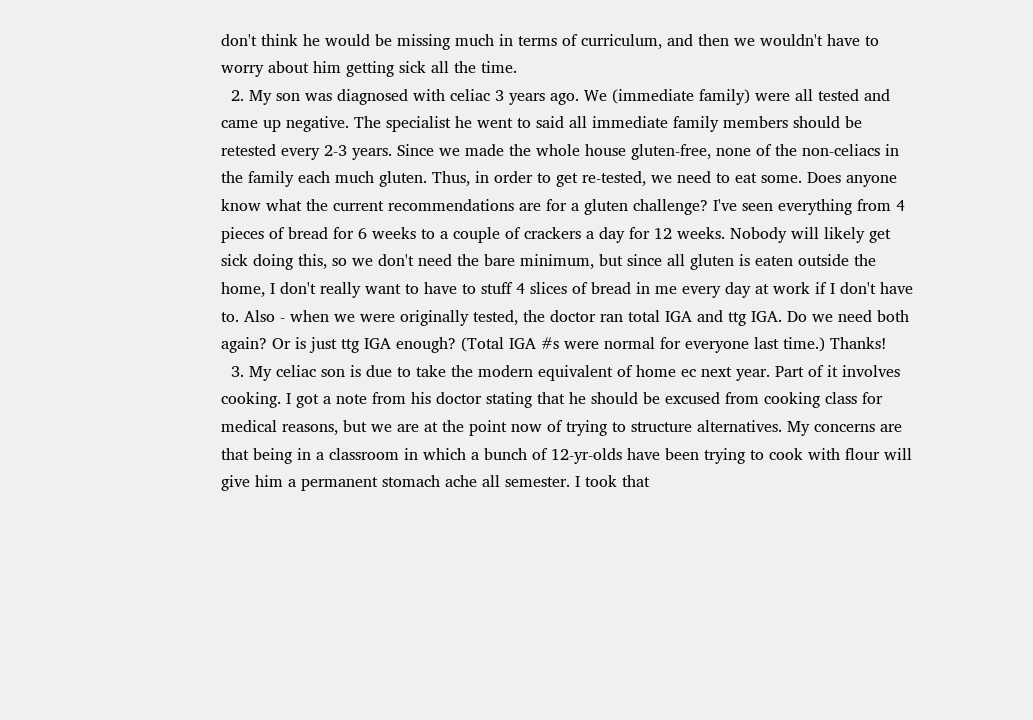don't think he would be missing much in terms of curriculum, and then we wouldn't have to worry about him getting sick all the time.
  2. My son was diagnosed with celiac 3 years ago. We (immediate family) were all tested and came up negative. The specialist he went to said all immediate family members should be retested every 2-3 years. Since we made the whole house gluten-free, none of the non-celiacs in the family each much gluten. Thus, in order to get re-tested, we need to eat some. Does anyone know what the current recommendations are for a gluten challenge? I've seen everything from 4 pieces of bread for 6 weeks to a couple of crackers a day for 12 weeks. Nobody will likely get sick doing this, so we don't need the bare minimum, but since all gluten is eaten outside the home, I don't really want to have to stuff 4 slices of bread in me every day at work if I don't have to. Also - when we were originally tested, the doctor ran total IGA and ttg IGA. Do we need both again? Or is just ttg IGA enough? (Total IGA #s were normal for everyone last time.) Thanks!
  3. My celiac son is due to take the modern equivalent of home ec next year. Part of it involves cooking. I got a note from his doctor stating that he should be excused from cooking class for medical reasons, but we are at the point now of trying to structure alternatives. My concerns are that being in a classroom in which a bunch of 12-yr-olds have been trying to cook with flour will give him a permanent stomach ache all semester. I took that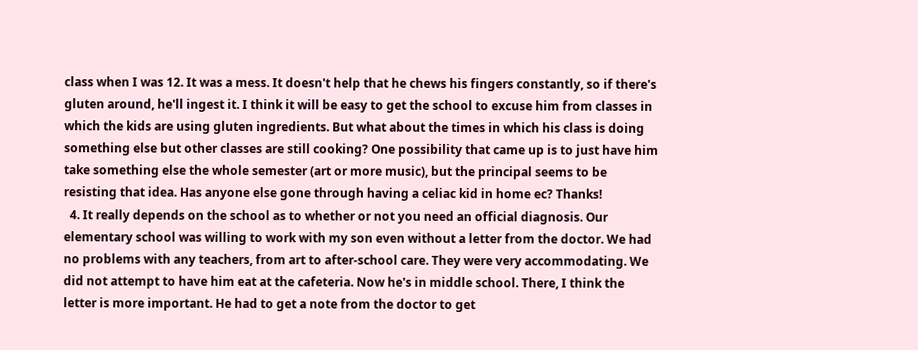class when I was 12. It was a mess. It doesn't help that he chews his fingers constantly, so if there's gluten around, he'll ingest it. I think it will be easy to get the school to excuse him from classes in which the kids are using gluten ingredients. But what about the times in which his class is doing something else but other classes are still cooking? One possibility that came up is to just have him take something else the whole semester (art or more music), but the principal seems to be resisting that idea. Has anyone else gone through having a celiac kid in home ec? Thanks!
  4. It really depends on the school as to whether or not you need an official diagnosis. Our elementary school was willing to work with my son even without a letter from the doctor. We had no problems with any teachers, from art to after-school care. They were very accommodating. We did not attempt to have him eat at the cafeteria. Now he's in middle school. There, I think the letter is more important. He had to get a note from the doctor to get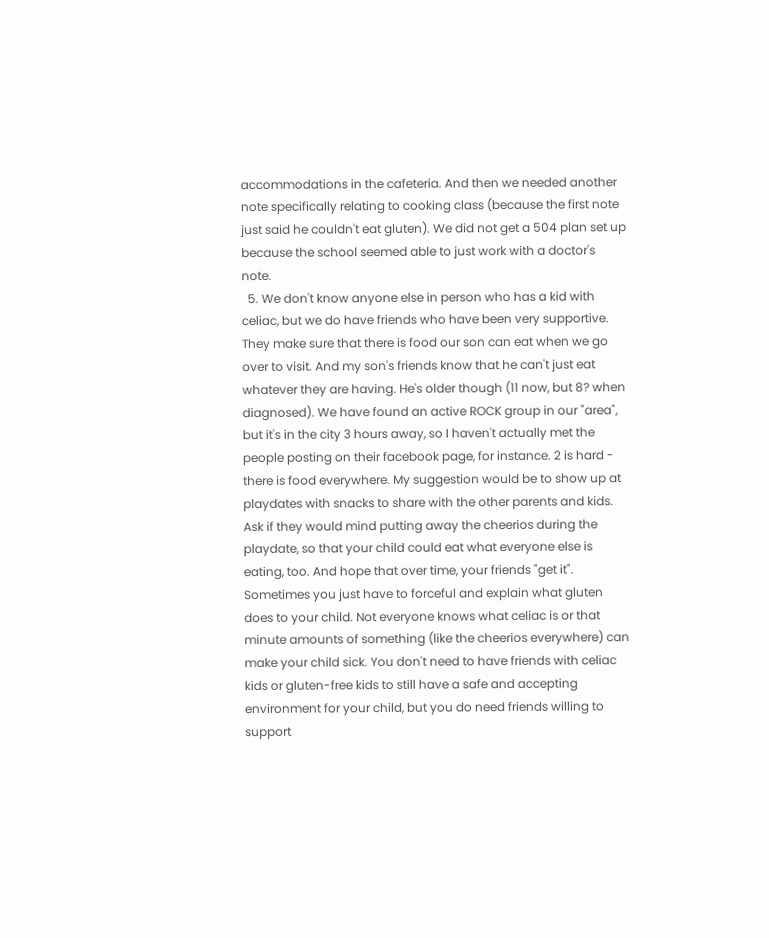accommodations in the cafeteria. And then we needed another note specifically relating to cooking class (because the first note just said he couldn't eat gluten). We did not get a 504 plan set up because the school seemed able to just work with a doctor's note.
  5. We don't know anyone else in person who has a kid with celiac, but we do have friends who have been very supportive. They make sure that there is food our son can eat when we go over to visit. And my son's friends know that he can't just eat whatever they are having. He's older though (11 now, but 8? when diagnosed). We have found an active ROCK group in our "area", but it's in the city 3 hours away, so I haven't actually met the people posting on their facebook page, for instance. 2 is hard - there is food everywhere. My suggestion would be to show up at playdates with snacks to share with the other parents and kids. Ask if they would mind putting away the cheerios during the playdate, so that your child could eat what everyone else is eating, too. And hope that over time, your friends "get it". Sometimes you just have to forceful and explain what gluten does to your child. Not everyone knows what celiac is or that minute amounts of something (like the cheerios everywhere) can make your child sick. You don't need to have friends with celiac kids or gluten-free kids to still have a safe and accepting environment for your child, but you do need friends willing to support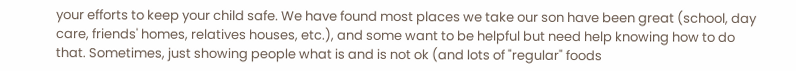your efforts to keep your child safe. We have found most places we take our son have been great (school, day care, friends' homes, relatives houses, etc.), and some want to be helpful but need help knowing how to do that. Sometimes, just showing people what is and is not ok (and lots of "regular" foods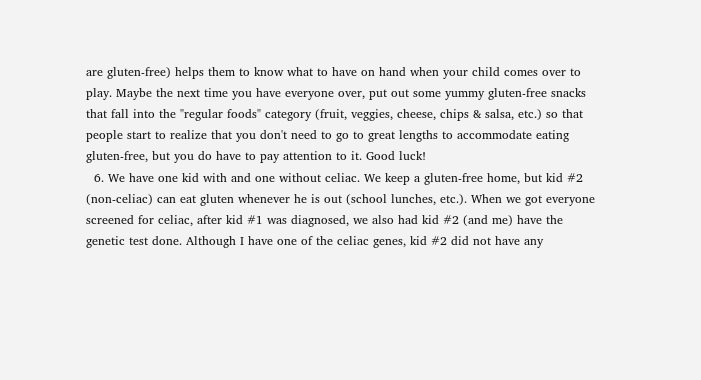are gluten-free) helps them to know what to have on hand when your child comes over to play. Maybe the next time you have everyone over, put out some yummy gluten-free snacks that fall into the "regular foods" category (fruit, veggies, cheese, chips & salsa, etc.) so that people start to realize that you don't need to go to great lengths to accommodate eating gluten-free, but you do have to pay attention to it. Good luck!
  6. We have one kid with and one without celiac. We keep a gluten-free home, but kid #2 (non-celiac) can eat gluten whenever he is out (school lunches, etc.). When we got everyone screened for celiac, after kid #1 was diagnosed, we also had kid #2 (and me) have the genetic test done. Although I have one of the celiac genes, kid #2 did not have any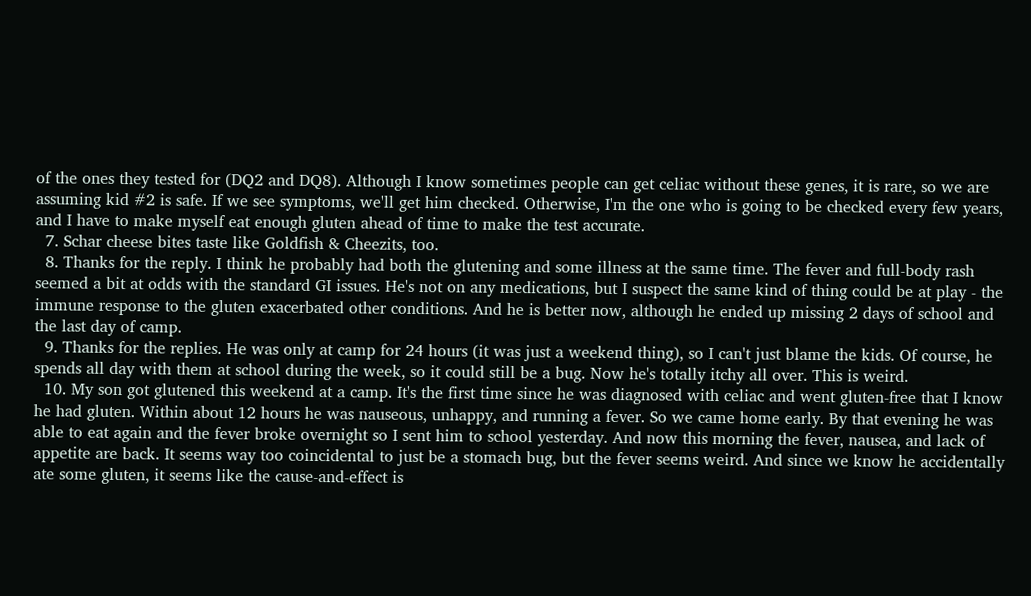of the ones they tested for (DQ2 and DQ8). Although I know sometimes people can get celiac without these genes, it is rare, so we are assuming kid #2 is safe. If we see symptoms, we'll get him checked. Otherwise, I'm the one who is going to be checked every few years, and I have to make myself eat enough gluten ahead of time to make the test accurate.
  7. Schar cheese bites taste like Goldfish & Cheezits, too.
  8. Thanks for the reply. I think he probably had both the glutening and some illness at the same time. The fever and full-body rash seemed a bit at odds with the standard GI issues. He's not on any medications, but I suspect the same kind of thing could be at play - the immune response to the gluten exacerbated other conditions. And he is better now, although he ended up missing 2 days of school and the last day of camp.
  9. Thanks for the replies. He was only at camp for 24 hours (it was just a weekend thing), so I can't just blame the kids. Of course, he spends all day with them at school during the week, so it could still be a bug. Now he's totally itchy all over. This is weird.
  10. My son got glutened this weekend at a camp. It's the first time since he was diagnosed with celiac and went gluten-free that I know he had gluten. Within about 12 hours he was nauseous, unhappy, and running a fever. So we came home early. By that evening he was able to eat again and the fever broke overnight so I sent him to school yesterday. And now this morning the fever, nausea, and lack of appetite are back. It seems way too coincidental to just be a stomach bug, but the fever seems weird. And since we know he accidentally ate some gluten, it seems like the cause-and-effect is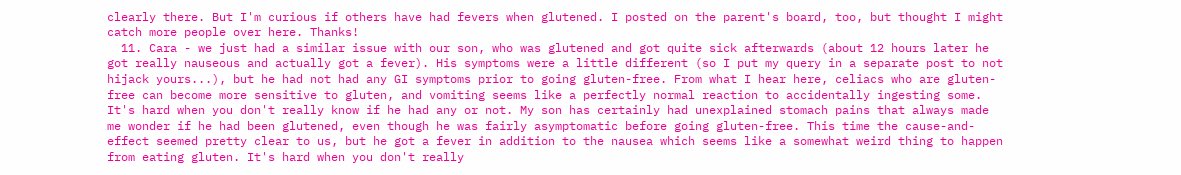clearly there. But I'm curious if others have had fevers when glutened. I posted on the parent's board, too, but thought I might catch more people over here. Thanks!
  11. Cara - we just had a similar issue with our son, who was glutened and got quite sick afterwards (about 12 hours later he got really nauseous and actually got a fever). His symptoms were a little different (so I put my query in a separate post to not hijack yours...), but he had not had any GI symptoms prior to going gluten-free. From what I hear here, celiacs who are gluten-free can become more sensitive to gluten, and vomiting seems like a perfectly normal reaction to accidentally ingesting some. It's hard when you don't really know if he had any or not. My son has certainly had unexplained stomach pains that always made me wonder if he had been glutened, even though he was fairly asymptomatic before going gluten-free. This time the cause-and-effect seemed pretty clear to us, but he got a fever in addition to the nausea which seems like a somewhat weird thing to happen from eating gluten. It's hard when you don't really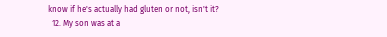know if he's actually had gluten or not, isn't it?
  12. My son was at a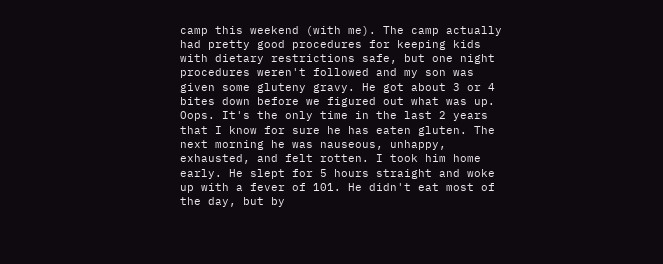camp this weekend (with me). The camp actually had pretty good procedures for keeping kids with dietary restrictions safe, but one night procedures weren't followed and my son was given some gluteny gravy. He got about 3 or 4 bites down before we figured out what was up. Oops. It's the only time in the last 2 years that I know for sure he has eaten gluten. The next morning he was nauseous, unhappy, exhausted, and felt rotten. I took him home early. He slept for 5 hours straight and woke up with a fever of 101. He didn't eat most of the day, but by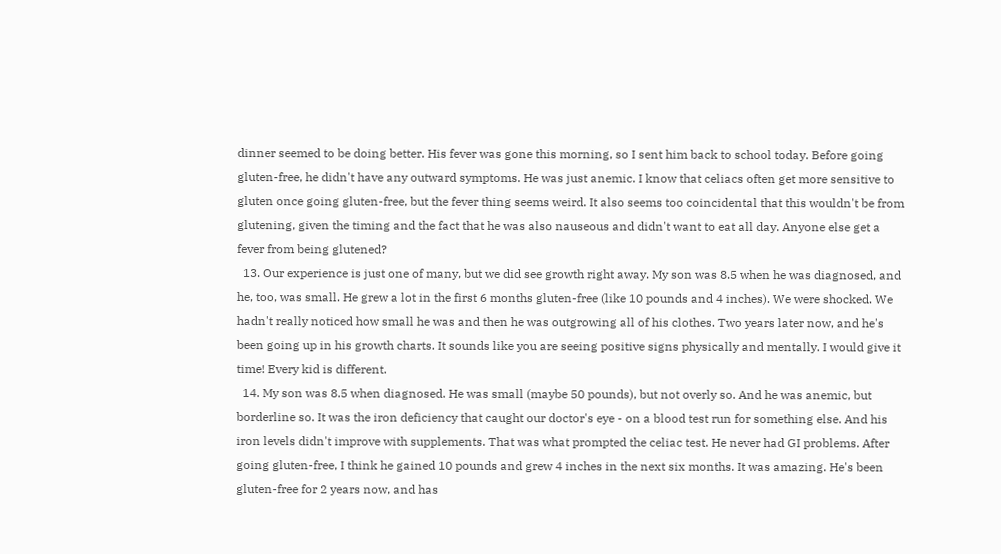dinner seemed to be doing better. His fever was gone this morning, so I sent him back to school today. Before going gluten-free, he didn't have any outward symptoms. He was just anemic. I know that celiacs often get more sensitive to gluten once going gluten-free, but the fever thing seems weird. It also seems too coincidental that this wouldn't be from glutening, given the timing and the fact that he was also nauseous and didn't want to eat all day. Anyone else get a fever from being glutened?
  13. Our experience is just one of many, but we did see growth right away. My son was 8.5 when he was diagnosed, and he, too, was small. He grew a lot in the first 6 months gluten-free (like 10 pounds and 4 inches). We were shocked. We hadn't really noticed how small he was and then he was outgrowing all of his clothes. Two years later now, and he's been going up in his growth charts. It sounds like you are seeing positive signs physically and mentally. I would give it time! Every kid is different.
  14. My son was 8.5 when diagnosed. He was small (maybe 50 pounds), but not overly so. And he was anemic, but borderline so. It was the iron deficiency that caught our doctor's eye - on a blood test run for something else. And his iron levels didn't improve with supplements. That was what prompted the celiac test. He never had GI problems. After going gluten-free, I think he gained 10 pounds and grew 4 inches in the next six months. It was amazing. He's been gluten-free for 2 years now, and has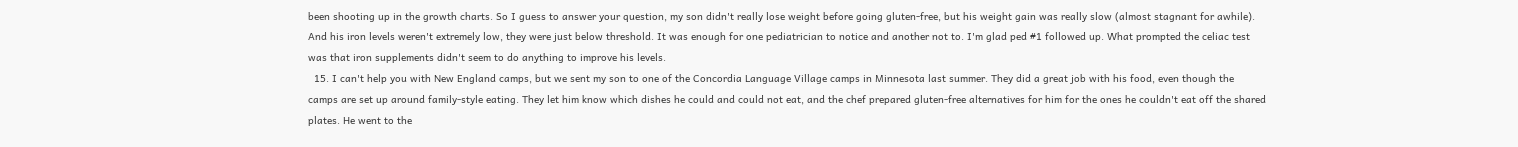been shooting up in the growth charts. So I guess to answer your question, my son didn't really lose weight before going gluten-free, but his weight gain was really slow (almost stagnant for awhile). And his iron levels weren't extremely low, they were just below threshold. It was enough for one pediatrician to notice and another not to. I'm glad ped #1 followed up. What prompted the celiac test was that iron supplements didn't seem to do anything to improve his levels.
  15. I can't help you with New England camps, but we sent my son to one of the Concordia Language Village camps in Minnesota last summer. They did a great job with his food, even though the camps are set up around family-style eating. They let him know which dishes he could and could not eat, and the chef prepared gluten-free alternatives for him for the ones he couldn't eat off the shared plates. He went to the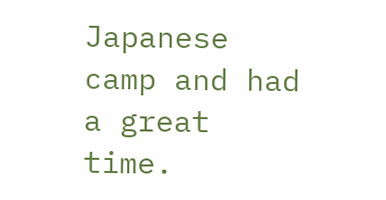Japanese camp and had a great time.